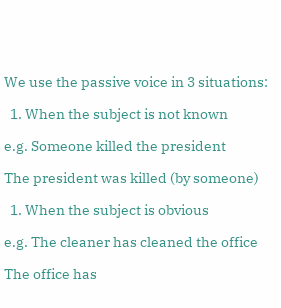We use the passive voice in 3 situations:

  1. When the subject is not known

e.g. Someone killed the president

The president was killed (by someone)

  1. When the subject is obvious

e.g. The cleaner has cleaned the office

The office has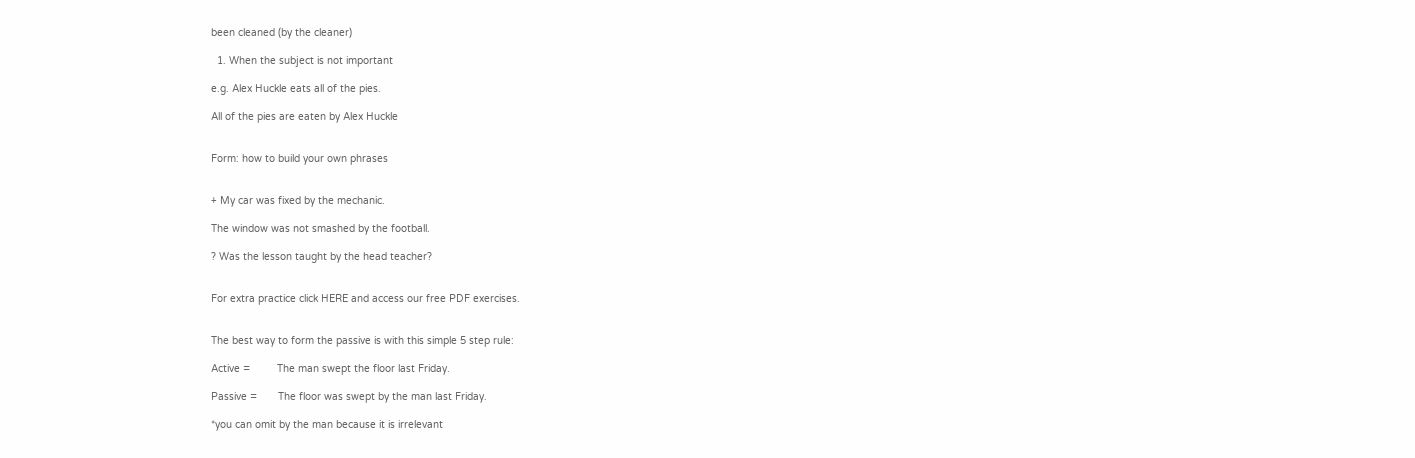been cleaned (by the cleaner)

  1. When the subject is not important

e.g. Alex Huckle eats all of the pies.

All of the pies are eaten by Alex Huckle


Form: how to build your own phrases


+ My car was fixed by the mechanic.

The window was not smashed by the football.

? Was the lesson taught by the head teacher?


For extra practice click HERE and access our free PDF exercises.


The best way to form the passive is with this simple 5 step rule:

Active =         The man swept the floor last Friday.

Passive =       The floor was swept by the man last Friday.

*you can omit by the man because it is irrelevant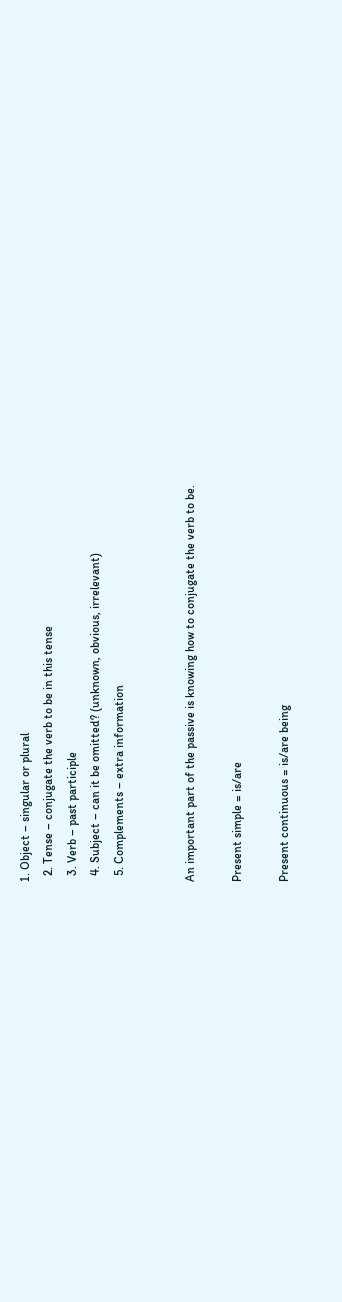1. Object – singular or plural
  2. Tense – conjugate the verb to be in this tense
  3. Verb – past participle
  4. Subject – can it be omitted? (unknown, obvious, irrelevant)
  5. Complements – extra information


An important part of the passive is knowing how to conjugate the verb to be.

Present simple = is/are

Present continuous = is/are being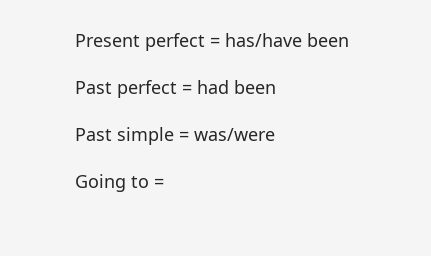Present perfect = has/have been

Past perfect = had been

Past simple = was/were

Going to =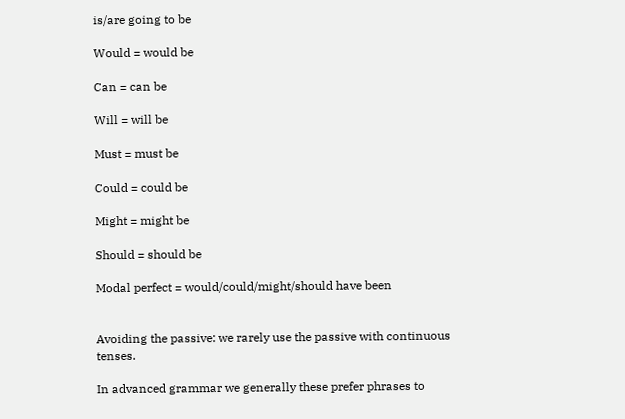is/are going to be

Would = would be

Can = can be

Will = will be

Must = must be

Could = could be

Might = might be

Should = should be

Modal perfect = would/could/might/should have been


Avoiding the passive: we rarely use the passive with continuous tenses.

In advanced grammar we generally these prefer phrases to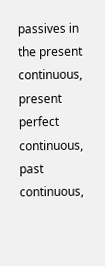passives in the present continuous, present perfect continuous, past continuous,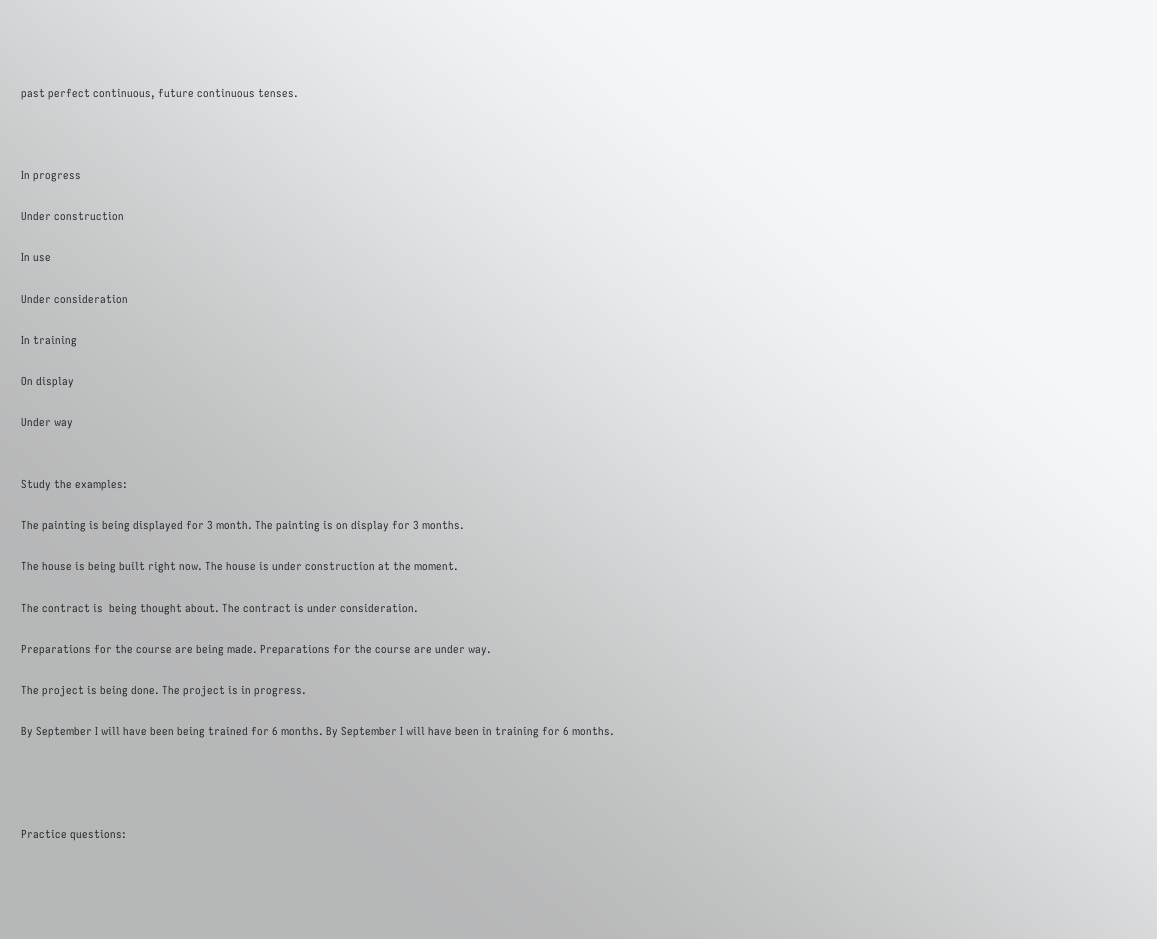past perfect continuous, future continuous tenses.



In progress

Under construction

In use

Under consideration

In training

On display

Under way


Study the examples:

The painting is being displayed for 3 month. The painting is on display for 3 months.

The house is being built right now. The house is under construction at the moment.

The contract is  being thought about. The contract is under consideration.

Preparations for the course are being made. Preparations for the course are under way.

The project is being done. The project is in progress.

By September I will have been being trained for 6 months. By September I will have been in training for 6 months.




Practice questions: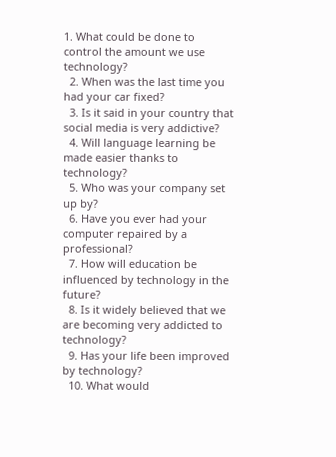1. What could be done to control the amount we use technology?
  2. When was the last time you had your car fixed?
  3. Is it said in your country that social media is very addictive?
  4. Will language learning be made easier thanks to technology?
  5. Who was your company set up by?
  6. Have you ever had your computer repaired by a professional?
  7. How will education be influenced by technology in the future?
  8. Is it widely believed that we are becoming very addicted to technology?
  9. Has your life been improved by technology?
  10. What would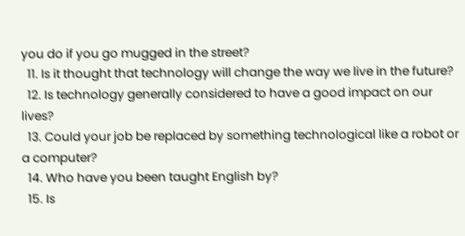you do if you go mugged in the street?
  11. Is it thought that technology will change the way we live in the future?
  12. Is technology generally considered to have a good impact on our lives?
  13. Could your job be replaced by something technological like a robot or a computer?
  14. Who have you been taught English by?
  15. Is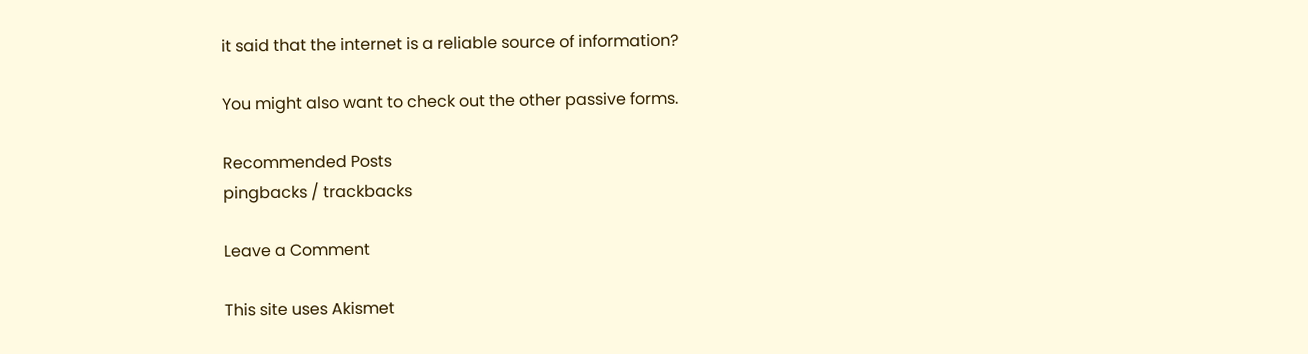it said that the internet is a reliable source of information?

You might also want to check out the other passive forms.

Recommended Posts
pingbacks / trackbacks

Leave a Comment

This site uses Akismet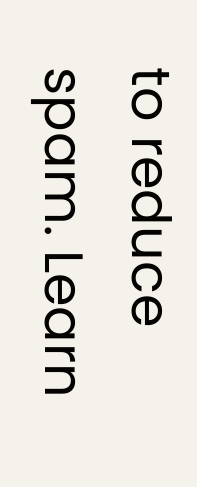to reduce spam. Learn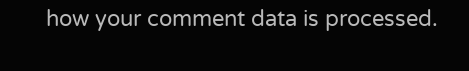how your comment data is processed.